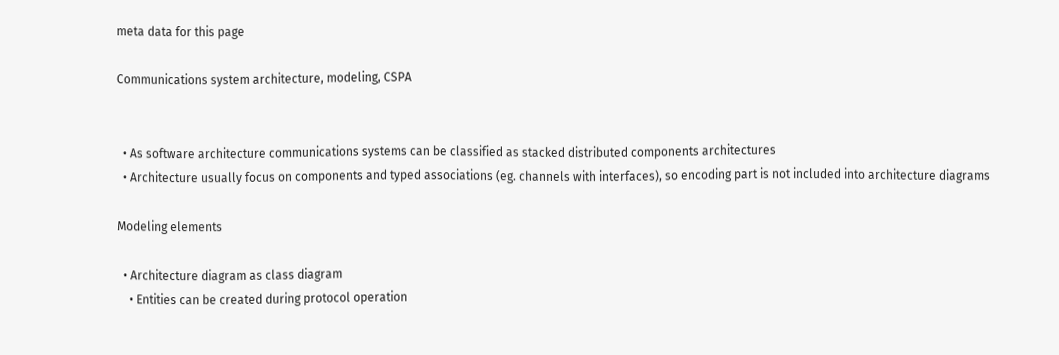meta data for this page

Communications system architecture, modeling, CSPA


  • As software architecture communications systems can be classified as stacked distributed components architectures
  • Architecture usually focus on components and typed associations (eg. channels with interfaces), so encoding part is not included into architecture diagrams

Modeling elements

  • Architecture diagram as class diagram
    • Entities can be created during protocol operation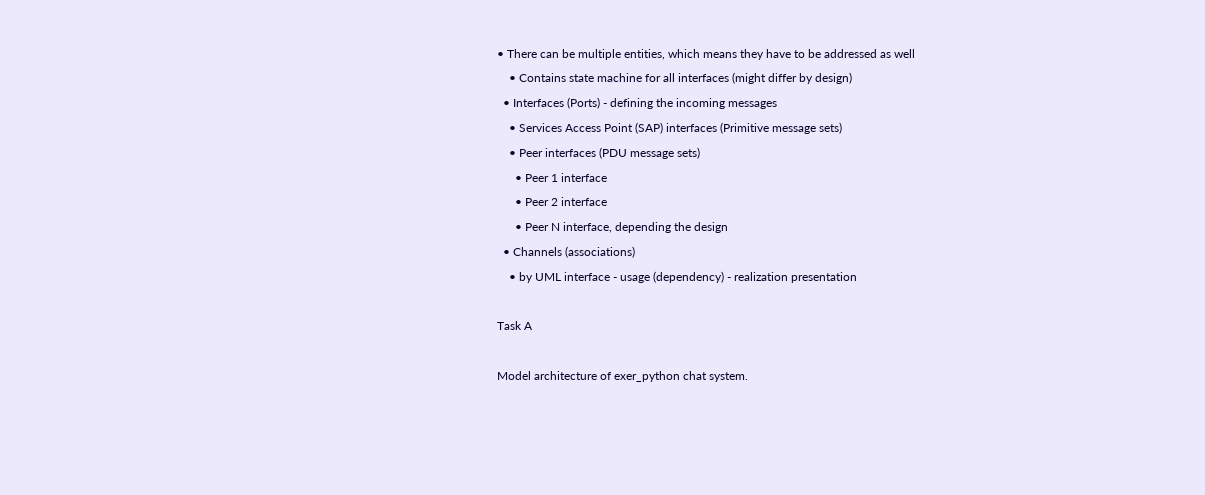• There can be multiple entities, which means they have to be addressed as well
    • Contains state machine for all interfaces (might differ by design)
  • Interfaces (Ports) - defining the incoming messages
    • Services Access Point (SAP) interfaces (Primitive message sets)
    • Peer interfaces (PDU message sets)
      • Peer 1 interface
      • Peer 2 interface
      • Peer N interface, depending the design
  • Channels (associations)
    • by UML interface - usage (dependency) - realization presentation

Task A

Model architecture of exer_python chat system.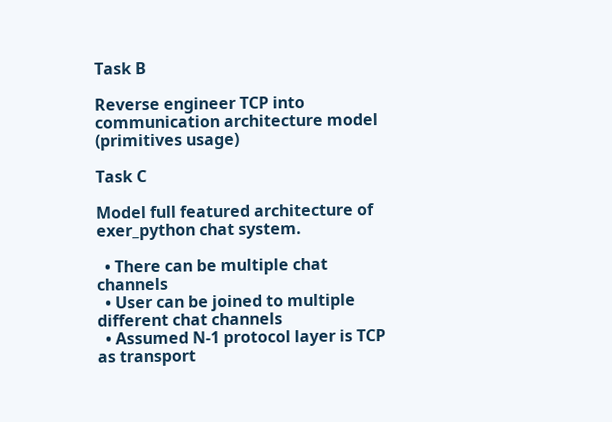Task B

Reverse engineer TCP into communication architecture model (primitives usage)

Task C

Model full featured architecture of exer_python chat system.

  • There can be multiple chat channels
  • User can be joined to multiple different chat channels
  • Assumed N-1 protocol layer is TCP as transport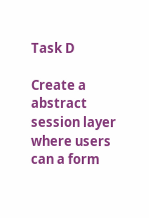Task D

Create a abstract session layer where users can a form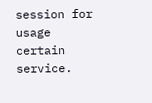session for usage certain service.